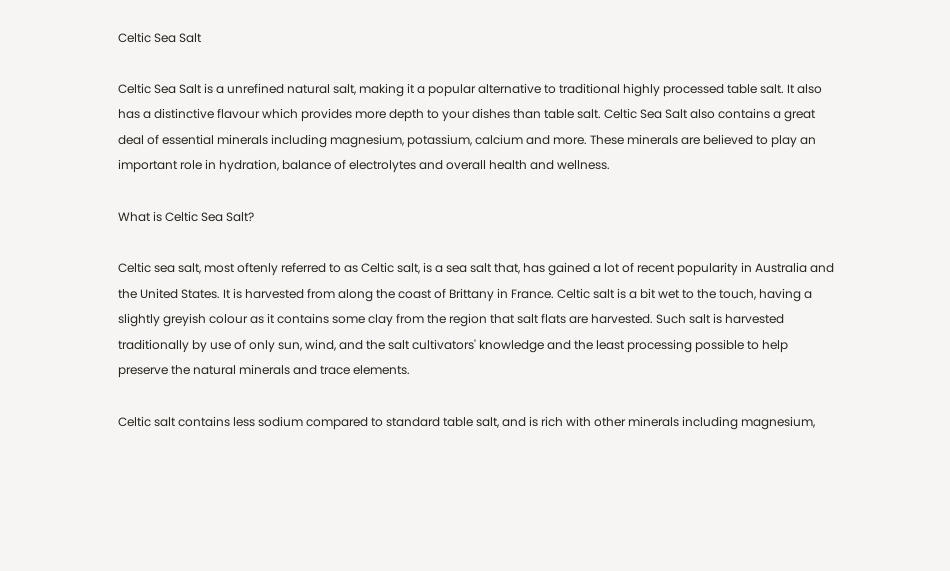Celtic Sea Salt

Celtic Sea Salt is a unrefined natural salt, making it a popular alternative to traditional highly processed table salt. It also has a distinctive flavour which provides more depth to your dishes than table salt. Celtic Sea Salt also contains a great deal of essential minerals including magnesium, potassium, calcium and more. These minerals are believed to play an important role in hydration, balance of electrolytes and overall health and wellness.

What is Celtic Sea Salt?

Celtic sea salt, most oftenly referred to as Celtic salt, is a sea salt that, has gained a lot of recent popularity in Australia and the United States. It is harvested from along the coast of Brittany in France. Celtic salt is a bit wet to the touch, having a slightly greyish colour as it contains some clay from the region that salt flats are harvested. Such salt is harvested traditionally by use of only sun, wind, and the salt cultivators' knowledge and the least processing possible to help preserve the natural minerals and trace elements.

Celtic salt contains less sodium compared to standard table salt, and is rich with other minerals including magnesium,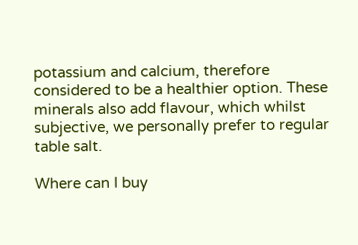potassium and calcium, therefore considered to be a healthier option. These minerals also add flavour, which whilst subjective, we personally prefer to regular table salt.

Where can I buy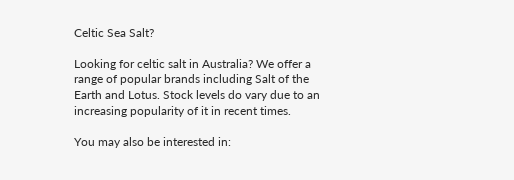Celtic Sea Salt?

Looking for celtic salt in Australia? We offer a range of popular brands including Salt of the Earth and Lotus. Stock levels do vary due to an increasing popularity of it in recent times.

You may also be interested in: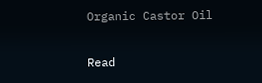Organic Castor Oil


Read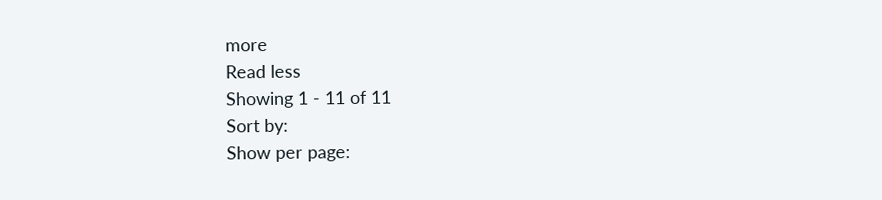more
Read less
Showing 1 - 11 of 11
Sort by:
Show per page: